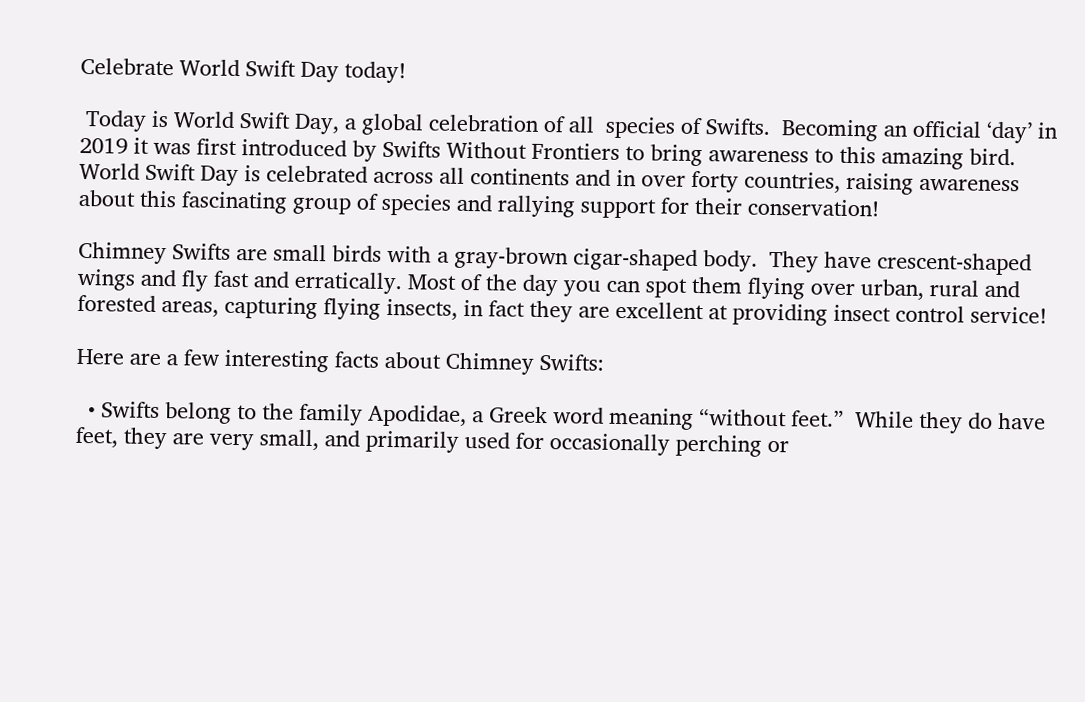Celebrate World Swift Day today!

 Today is World Swift Day, a global celebration of all  species of Swifts.  Becoming an official ‘day’ in 2019 it was first introduced by Swifts Without Frontiers to bring awareness to this amazing bird.  World Swift Day is celebrated across all continents and in over forty countries, raising awareness about this fascinating group of species and rallying support for their conservation!

Chimney Swifts are small birds with a gray-brown cigar-shaped body.  They have crescent-shaped wings and fly fast and erratically. Most of the day you can spot them flying over urban, rural and forested areas, capturing flying insects, in fact they are excellent at providing insect control service!

Here are a few interesting facts about Chimney Swifts:

  • Swifts belong to the family Apodidae, a Greek word meaning “without feet.”  While they do have feet, they are very small, and primarily used for occasionally perching or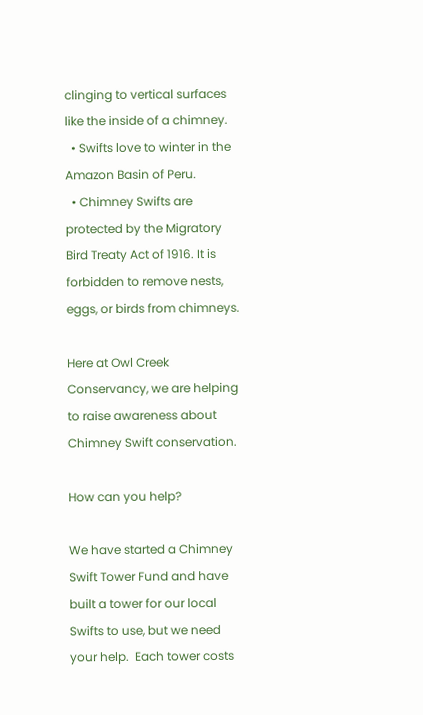clinging to vertical surfaces like the inside of a chimney.
  • Swifts love to winter in the Amazon Basin of Peru.
  • Chimney Swifts are protected by the Migratory Bird Treaty Act of 1916. It is forbidden to remove nests, eggs, or birds from chimneys.

Here at Owl Creek Conservancy, we are helping to raise awareness about Chimney Swift conservation.

How can you help?

We have started a Chimney Swift Tower Fund and have built a tower for our local Swifts to use, but we need your help.  Each tower costs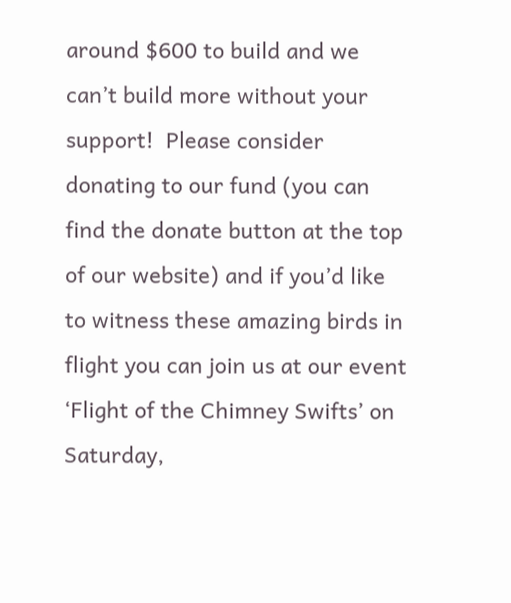around $600 to build and we can’t build more without your support!  Please consider donating to our fund (you can find the donate button at the top of our website) and if you’d like to witness these amazing birds in flight you can join us at our event ‘Flight of the Chimney Swifts’ on Saturday,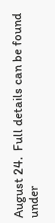August 24.  Full details can be found under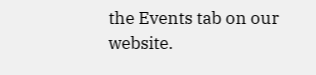the Events tab on our website.